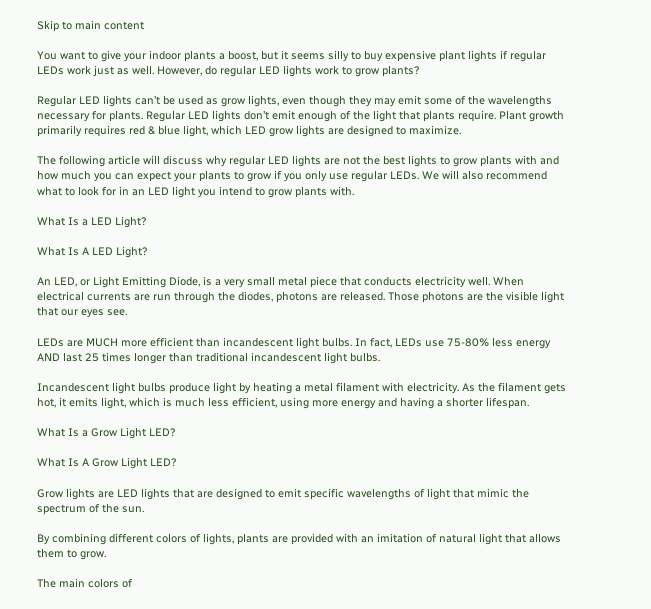Skip to main content

You want to give your indoor plants a boost, but it seems silly to buy expensive plant lights if regular LEDs work just as well. However, do regular LED lights work to grow plants?

Regular LED lights can’t be used as grow lights, even though they may emit some of the wavelengths necessary for plants. Regular LED lights don’t emit enough of the light that plants require. Plant growth primarily requires red & blue light, which LED grow lights are designed to maximize.

The following article will discuss why regular LED lights are not the best lights to grow plants with and how much you can expect your plants to grow if you only use regular LEDs. We will also recommend what to look for in an LED light you intend to grow plants with.

What Is a LED Light?

What Is A LED Light?

An LED, or Light Emitting Diode, is a very small metal piece that conducts electricity well. When electrical currents are run through the diodes, photons are released. Those photons are the visible light that our eyes see.

LEDs are MUCH more efficient than incandescent light bulbs. In fact, LEDs use 75-80% less energy AND last 25 times longer than traditional incandescent light bulbs.

Incandescent light bulbs produce light by heating a metal filament with electricity. As the filament gets hot, it emits light, which is much less efficient, using more energy and having a shorter lifespan.

What Is a Grow Light LED?

What Is A Grow Light LED?

Grow lights are LED lights that are designed to emit specific wavelengths of light that mimic the spectrum of the sun.

By combining different colors of lights, plants are provided with an imitation of natural light that allows them to grow.

The main colors of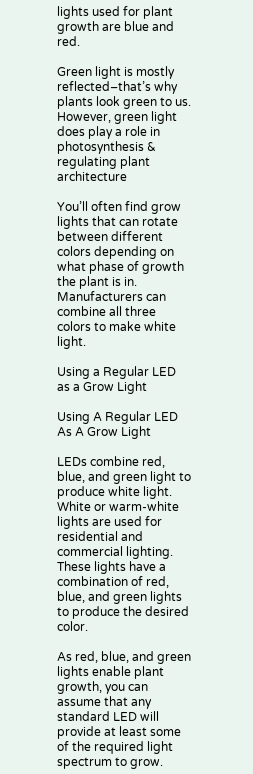lights used for plant growth are blue and red.

Green light is mostly reflected–that’s why plants look green to us. However, green light does play a role in photosynthesis & regulating plant architecture

You’ll often find grow lights that can rotate between different colors depending on what phase of growth the plant is in. Manufacturers can combine all three colors to make white light.

Using a Regular LED as a Grow Light

Using A Regular LED As A Grow Light

LEDs combine red, blue, and green light to produce white light. White or warm-white lights are used for residential and commercial lighting. These lights have a combination of red, blue, and green lights to produce the desired color.

As red, blue, and green lights enable plant growth, you can assume that any standard LED will provide at least some of the required light spectrum to grow.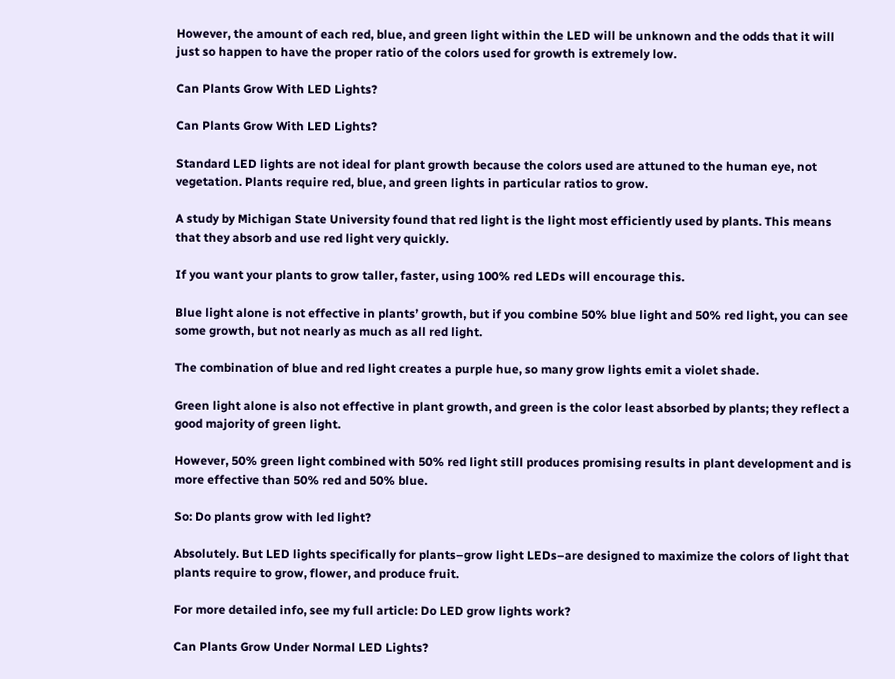However, the amount of each red, blue, and green light within the LED will be unknown and the odds that it will just so happen to have the proper ratio of the colors used for growth is extremely low.

Can Plants Grow With LED Lights?

Can Plants Grow With LED Lights?

Standard LED lights are not ideal for plant growth because the colors used are attuned to the human eye, not vegetation. Plants require red, blue, and green lights in particular ratios to grow.

A study by Michigan State University found that red light is the light most efficiently used by plants. This means that they absorb and use red light very quickly.

If you want your plants to grow taller, faster, using 100% red LEDs will encourage this.

Blue light alone is not effective in plants’ growth, but if you combine 50% blue light and 50% red light, you can see some growth, but not nearly as much as all red light.

The combination of blue and red light creates a purple hue, so many grow lights emit a violet shade.

Green light alone is also not effective in plant growth, and green is the color least absorbed by plants; they reflect a good majority of green light.

However, 50% green light combined with 50% red light still produces promising results in plant development and is more effective than 50% red and 50% blue.

So: Do plants grow with led light?

Absolutely. But LED lights specifically for plants–grow light LEDs–are designed to maximize the colors of light that plants require to grow, flower, and produce fruit.

For more detailed info, see my full article: Do LED grow lights work?

Can Plants Grow Under Normal LED Lights?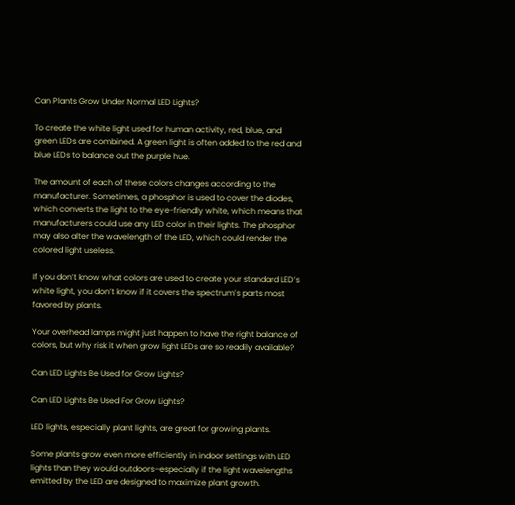Can Plants Grow Under Normal LED Lights?

To create the white light used for human activity, red, blue, and green LEDs are combined. A green light is often added to the red and blue LEDs to balance out the purple hue.

The amount of each of these colors changes according to the manufacturer. Sometimes, a phosphor is used to cover the diodes, which converts the light to the eye-friendly white, which means that manufacturers could use any LED color in their lights. The phosphor may also alter the wavelength of the LED, which could render the colored light useless.

If you don’t know what colors are used to create your standard LED’s white light, you don’t know if it covers the spectrum’s parts most favored by plants.

Your overhead lamps might just happen to have the right balance of colors, but why risk it when grow light LEDs are so readily available?

Can LED Lights Be Used for Grow Lights?

Can LED Lights Be Used For Grow Lights?

LED lights, especially plant lights, are great for growing plants.

Some plants grow even more efficiently in indoor settings with LED lights than they would outdoors–especially if the light wavelengths emitted by the LED are designed to maximize plant growth.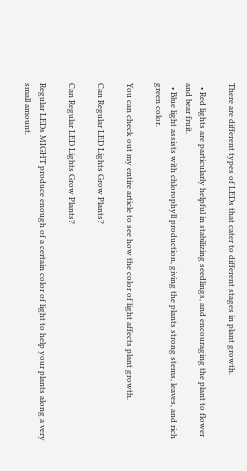There are different types of LEDs that cater to different stages in plant growth.

  • Red lights are particularly helpful in stabilizing seedlings, and encouraging the plant to flower and bear fruit.
  • Blue light assists with chlorophyll production, giving the plants strong stems, leaves, and rich green color.

You can check out my entire article to see how the color of light affects plant growth.

Can Regular LED Lights Grow Plants?

Can Regular LED Lights Grow Plants?

Regular LEDs MIGHT produce enough of a certain color of light to help your plants along a very small amount.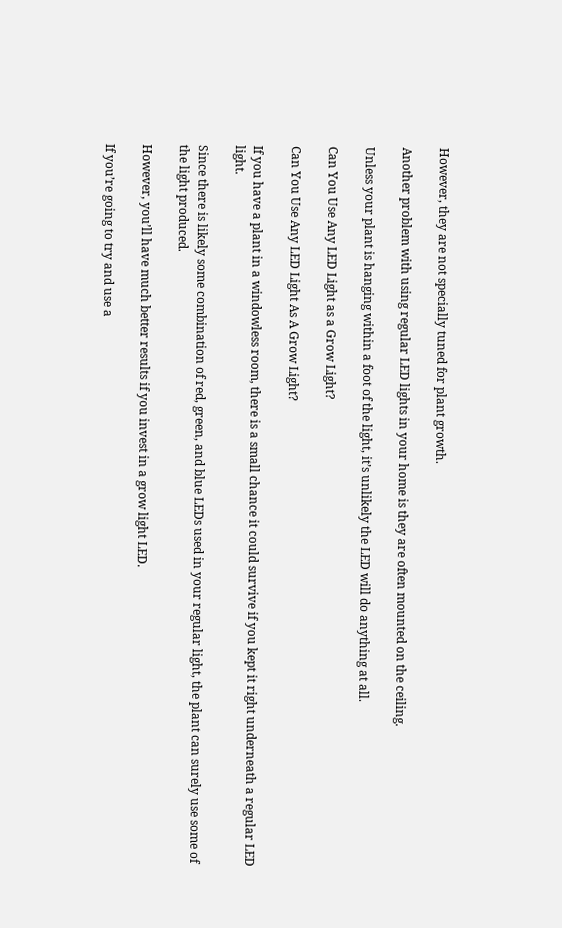However, they are not specially tuned for plant growth.

Another problem with using regular LED lights in your home is they are often mounted on the ceiling.

Unless your plant is hanging within a foot of the light, it’s unlikely the LED will do anything at all.

Can You Use Any LED Light as a Grow Light?

Can You Use Any LED Light As A Grow Light?

If you have a plant in a windowless room, there is a small chance it could survive if you kept it right underneath a regular LED light.

Since there is likely some combination of red, green, and blue LEDs used in your regular light, the plant can surely use some of the light produced.

However, you’ll have much better results if you invest in a grow light LED.

If you’re going to try and use a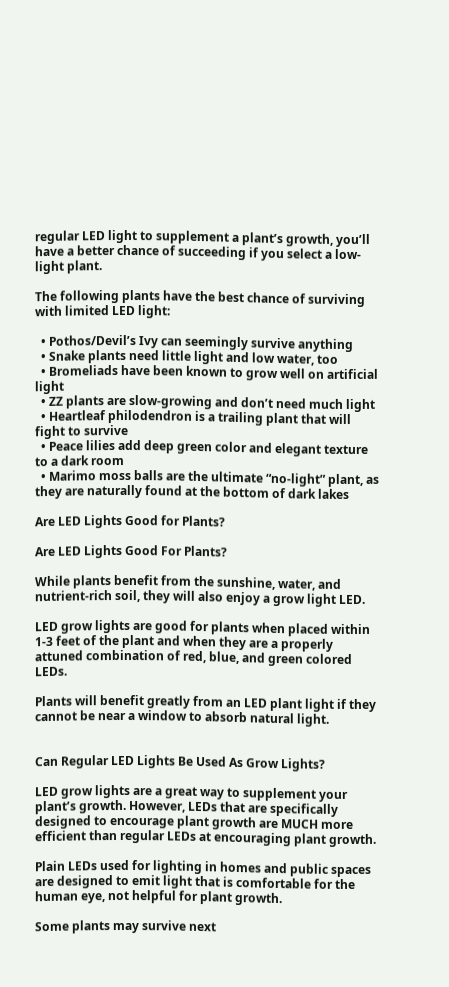regular LED light to supplement a plant’s growth, you’ll have a better chance of succeeding if you select a low-light plant.

The following plants have the best chance of surviving with limited LED light:

  • Pothos/Devil’s Ivy can seemingly survive anything
  • Snake plants need little light and low water, too
  • Bromeliads have been known to grow well on artificial light
  • ZZ plants are slow-growing and don’t need much light
  • Heartleaf philodendron is a trailing plant that will fight to survive
  • Peace lilies add deep green color and elegant texture to a dark room
  • Marimo moss balls are the ultimate “no-light” plant, as they are naturally found at the bottom of dark lakes

Are LED Lights Good for Plants?

Are LED Lights Good For Plants?

While plants benefit from the sunshine, water, and nutrient-rich soil, they will also enjoy a grow light LED.

LED grow lights are good for plants when placed within 1-3 feet of the plant and when they are a properly attuned combination of red, blue, and green colored LEDs.

Plants will benefit greatly from an LED plant light if they cannot be near a window to absorb natural light.


Can Regular LED Lights Be Used As Grow Lights?

LED grow lights are a great way to supplement your plant’s growth. However, LEDs that are specifically designed to encourage plant growth are MUCH more efficient than regular LEDs at encouraging plant growth.

Plain LEDs used for lighting in homes and public spaces are designed to emit light that is comfortable for the human eye, not helpful for plant growth.

Some plants may survive next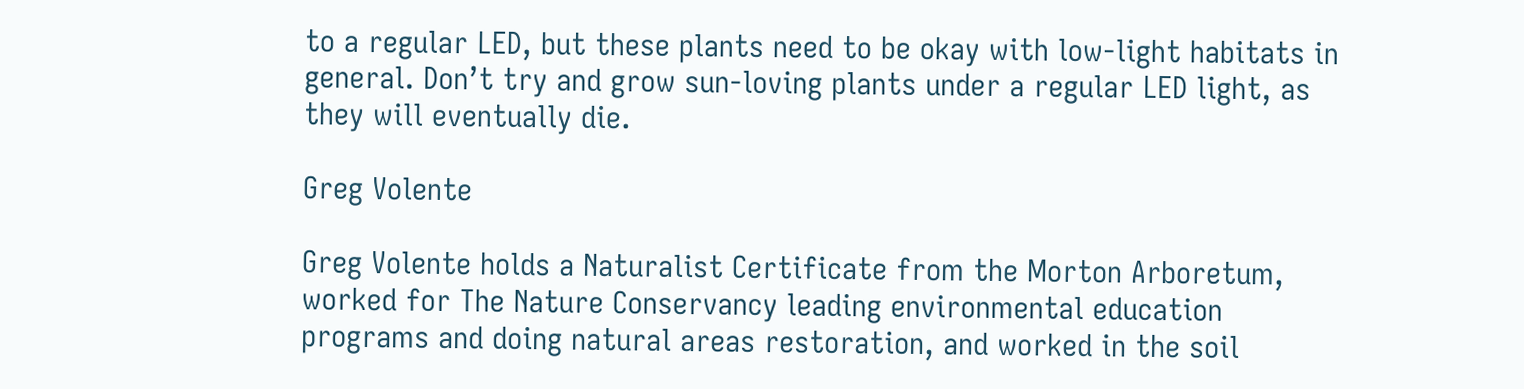to a regular LED, but these plants need to be okay with low-light habitats in general. Don’t try and grow sun-loving plants under a regular LED light, as they will eventually die.

Greg Volente

Greg Volente holds a Naturalist Certificate from the Morton Arboretum, worked for The Nature Conservancy leading environmental education programs and doing natural areas restoration, and worked in the soil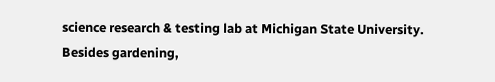science research & testing lab at Michigan State University. Besides gardening,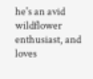he's an avid wildflower enthusiast, and loves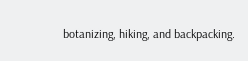botanizing, hiking, and backpacking.